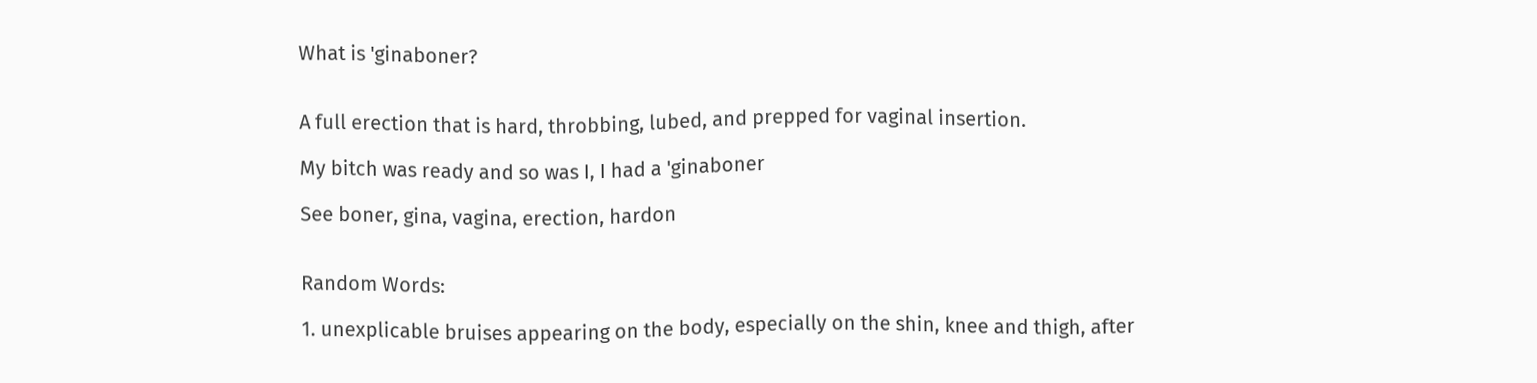What is 'ginaboner?


A full erection that is hard, throbbing, lubed, and prepped for vaginal insertion.

My bitch was ready and so was I, I had a 'ginaboner

See boner, gina, vagina, erection, hardon


Random Words:

1. unexplicable bruises appearing on the body, especially on the shin, knee and thigh, after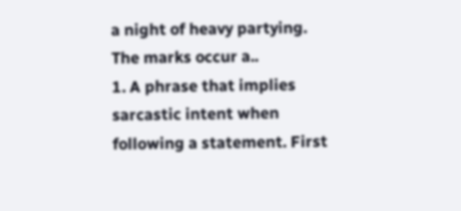a night of heavy partying. The marks occur a..
1. A phrase that implies sarcastic intent when following a statement. First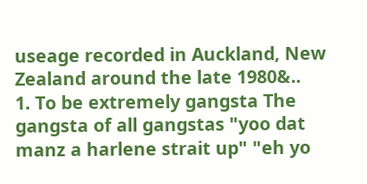useage recorded in Auckland, New Zealand around the late 1980&..
1. To be extremely gangsta The gangsta of all gangstas "yoo dat manz a harlene strait up" "eh yo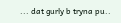... dat gurly b tryna pu..